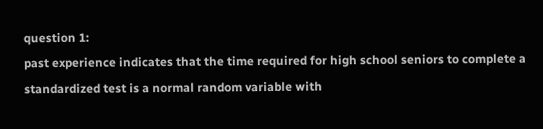question 1:
past experience indicates that the time required for high school seniors to complete a standardized test is a normal random variable with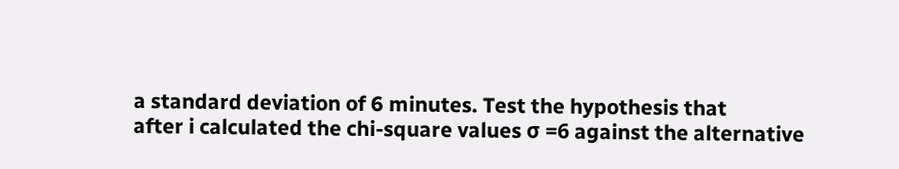a standard deviation of 6 minutes. Test the hypothesis that
after i calculated the chi-square values σ =6 against the alternative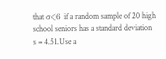that σ<6 if a random sample of 20 high school seniors has a standard deviation
s = 4.51.Use a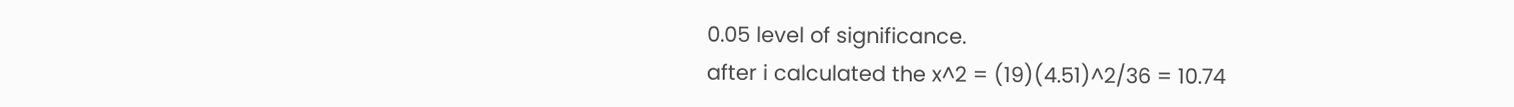0.05 level of significance.
after i calculated the x^2 = (19)(4.51)^2/36 = 10.74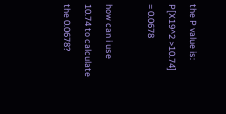the P value is: P[X19^2 >10.74] = 0.0678

how can i use 10.74 to calculate the 0.0678?